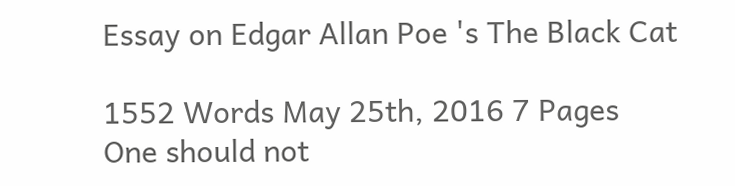Essay on Edgar Allan Poe 's The Black Cat

1552 Words May 25th, 2016 7 Pages
One should not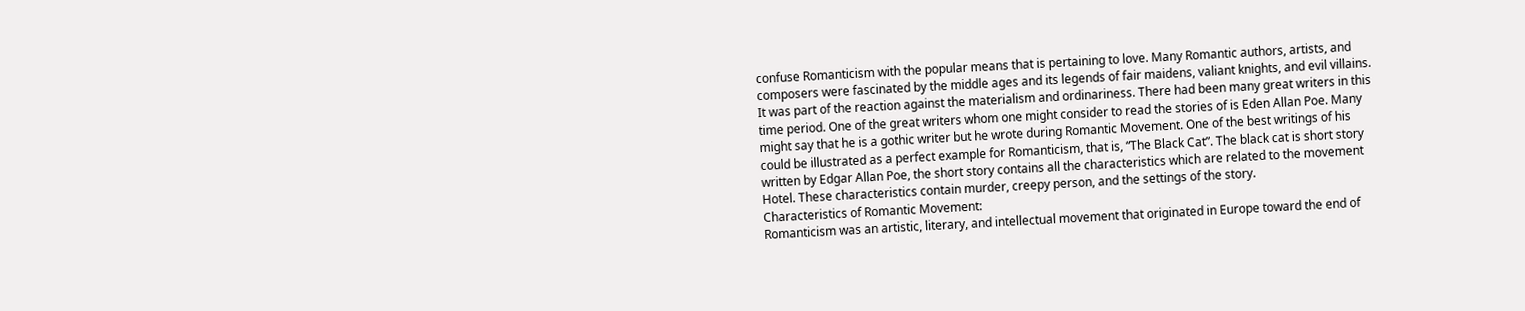confuse Romanticism with the popular means that is pertaining to love. Many Romantic authors, artists, and composers were fascinated by the middle ages and its legends of fair maidens, valiant knights, and evil villains. It was part of the reaction against the materialism and ordinariness. There had been many great writers in this time period. One of the great writers whom one might consider to read the stories of is Eden Allan Poe. Many might say that he is a gothic writer but he wrote during Romantic Movement. One of the best writings of his could be illustrated as a perfect example for Romanticism, that is, “The Black Cat”. The black cat is short story written by Edgar Allan Poe, the short story contains all the characteristics which are related to the movement Hotel. These characteristics contain murder, creepy person, and the settings of the story.
Characteristics of Romantic Movement:
Romanticism was an artistic, literary, and intellectual movement that originated in Europe toward the end of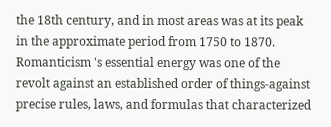the 18th century, and in most areas was at its peak in the approximate period from 1750 to 1870. Romanticism 's essential energy was one of the revolt against an established order of things-against precise rules, laws, and formulas that characterized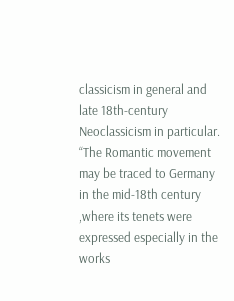classicism in general and late 18th-century Neoclassicism in particular. “The Romantic movement may be traced to Germany in the mid-18th century ,where its tenets were expressed especially in the works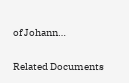of Johann…

Related Documents